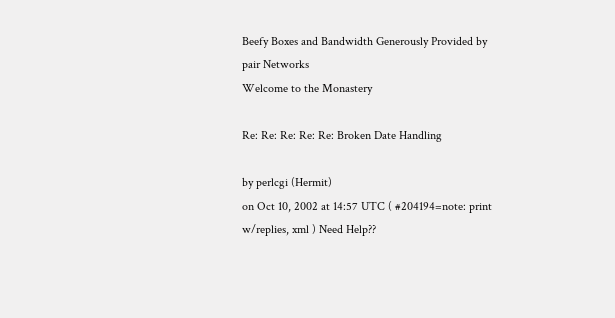Beefy Boxes and Bandwidth Generously Provided by pair Networks
Welcome to the Monastery

Re: Re: Re: Re: Re: Broken Date Handling

by perlcgi (Hermit)
on Oct 10, 2002 at 14:57 UTC ( #204194=note: print w/replies, xml ) Need Help??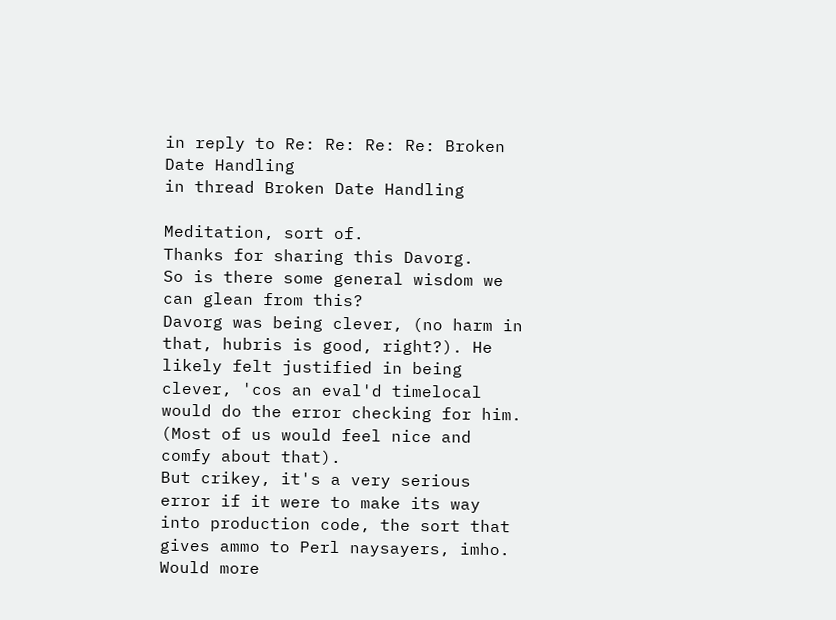in reply to Re: Re: Re: Re: Broken Date Handling
in thread Broken Date Handling

Meditation, sort of.
Thanks for sharing this Davorg.
So is there some general wisdom we can glean from this?
Davorg was being clever, (no harm in that, hubris is good, right?). He likely felt justified in being clever, 'cos an eval'd timelocal would do the error checking for him. (Most of us would feel nice and comfy about that).
But crikey, it's a very serious error if it were to make its way into production code, the sort that gives ammo to Perl naysayers, imho.
Would more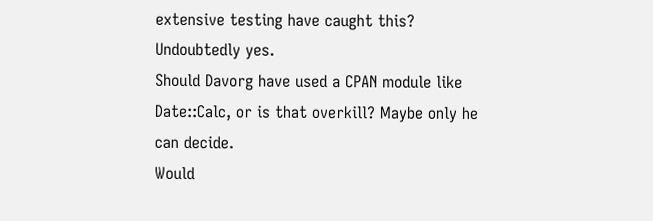extensive testing have caught this? Undoubtedly yes.
Should Davorg have used a CPAN module like Date::Calc, or is that overkill? Maybe only he can decide.
Would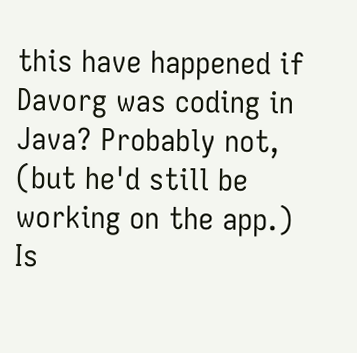this have happened if Davorg was coding in Java? Probably not, (but he'd still be working on the app.)
Is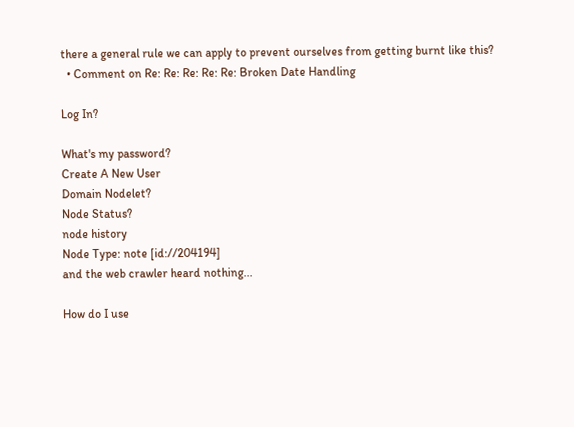there a general rule we can apply to prevent ourselves from getting burnt like this?
  • Comment on Re: Re: Re: Re: Re: Broken Date Handling

Log In?

What's my password?
Create A New User
Domain Nodelet?
Node Status?
node history
Node Type: note [id://204194]
and the web crawler heard nothing...

How do I use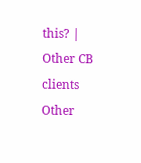this? | Other CB clients
Other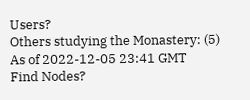Users?
Others studying the Monastery: (5)
As of 2022-12-05 23:41 GMT
Find Nodes?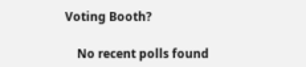Voting Booth?

    No recent polls found